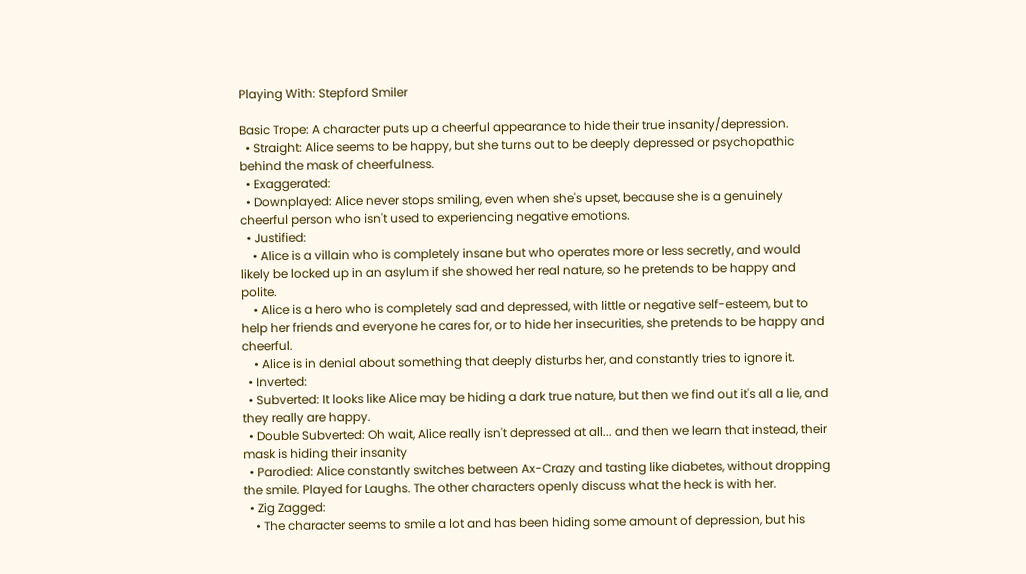Playing With: Stepford Smiler

Basic Trope: A character puts up a cheerful appearance to hide their true insanity/depression.
  • Straight: Alice seems to be happy, but she turns out to be deeply depressed or psychopathic behind the mask of cheerfulness.
  • Exaggerated:
  • Downplayed: Alice never stops smiling, even when she's upset, because she is a genuinely cheerful person who isn't used to experiencing negative emotions.
  • Justified:
    • Alice is a villain who is completely insane but who operates more or less secretly, and would likely be locked up in an asylum if she showed her real nature, so he pretends to be happy and polite.
    • Alice is a hero who is completely sad and depressed, with little or negative self-esteem, but to help her friends and everyone he cares for, or to hide her insecurities, she pretends to be happy and cheerful.
    • Alice is in denial about something that deeply disturbs her, and constantly tries to ignore it.
  • Inverted:
  • Subverted: It looks like Alice may be hiding a dark true nature, but then we find out it's all a lie, and they really are happy.
  • Double Subverted: Oh wait, Alice really isn't depressed at all... and then we learn that instead, their mask is hiding their insanity
  • Parodied: Alice constantly switches between Ax-Crazy and tasting like diabetes, without dropping the smile. Played for Laughs. The other characters openly discuss what the heck is with her.
  • Zig Zagged:
    • The character seems to smile a lot and has been hiding some amount of depression, but his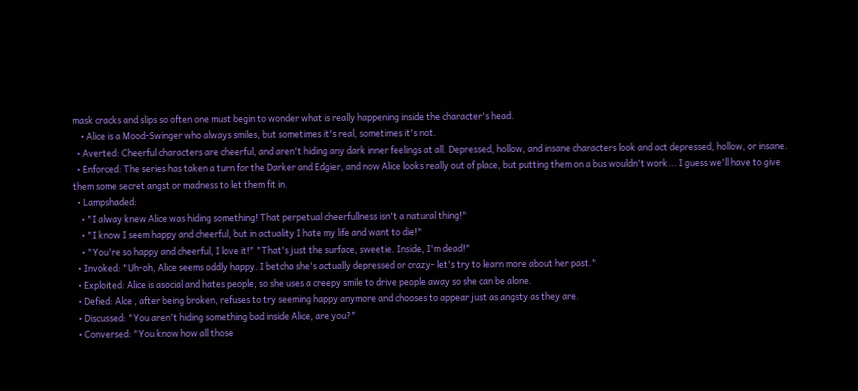mask cracks and slips so often one must begin to wonder what is really happening inside the character's head.
    • Alice is a Mood-Swinger who always smiles, but sometimes it's real, sometimes it's not.
  • Averted: Cheerful characters are cheerful, and aren't hiding any dark inner feelings at all. Depressed, hollow, and insane characters look and act depressed, hollow, or insane.
  • Enforced: The series has taken a turn for the Darker and Edgier, and now Alice looks really out of place, but putting them on a bus wouldn't work... I guess we'll have to give them some secret angst or madness to let them fit in.
  • Lampshaded:
    • "I alway knew Alice was hiding something! That perpetual cheerfullness isn't a natural thing!"
    • "I know I seem happy and cheerful, but in actuality I hate my life and want to die!"
    • "You're so happy and cheerful, I love it!" "That's just the surface, sweetie. Inside, I'm dead!"
  • Invoked: "Uh-oh, Alice seems oddly happy. I betcha she's actually depressed or crazy- let's try to learn more about her past."
  • Exploited: Alice is asocial and hates people, so she uses a creepy smile to drive people away so she can be alone.
  • Defied: Alce , after being broken, refuses to try seeming happy anymore and chooses to appear just as angsty as they are.
  • Discussed: "You aren't hiding something bad inside Alice, are you?"
  • Conversed: "You know how all those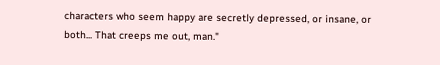characters who seem happy are secretly depressed, or insane, or both... That creeps me out, man."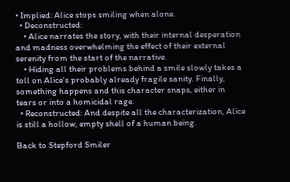• Implied: Alice stops smiling when alone.
  • Deconstructed:
    • Alice narrates the story, with their internal desperation and madness overwhelming the effect of their external serenity from the start of the narrative.
    • Hiding all their problems behind a smile slowly takes a toll on Alice's probably already fragile sanity. Finally, something happens and this character snaps, either in tears or into a homicidal rage.
  • Reconstructed: And despite all the characterization, Alice is still a hollow, empty shell of a human being.

Back to Stepford Smiler